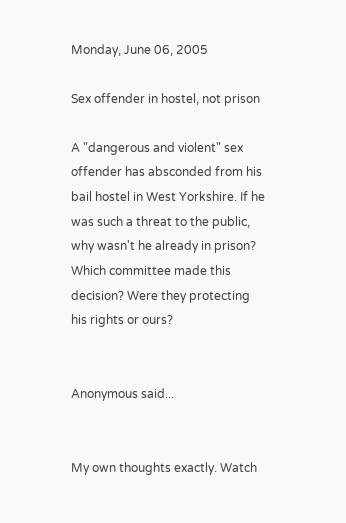Monday, June 06, 2005

Sex offender in hostel, not prison

A "dangerous and violent" sex offender has absconded from his bail hostel in West Yorkshire. If he was such a threat to the public, why wasn't he already in prison? Which committee made this decision? Were they protecting his rights or ours?


Anonymous said...


My own thoughts exactly. Watch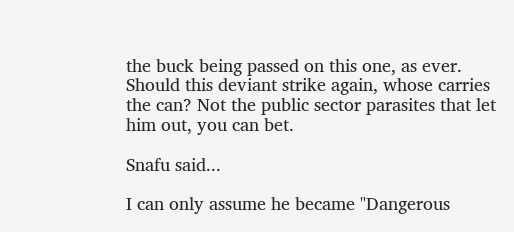the buck being passed on this one, as ever. Should this deviant strike again, whose carries the can? Not the public sector parasites that let him out, you can bet.

Snafu said...

I can only assume he became "Dangerous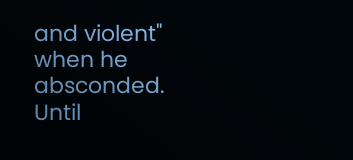and violent" when he absconded. Until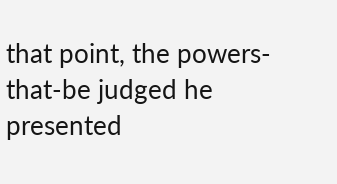that point, the powers-that-be judged he presented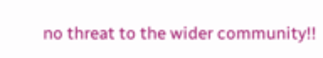no threat to the wider community!!